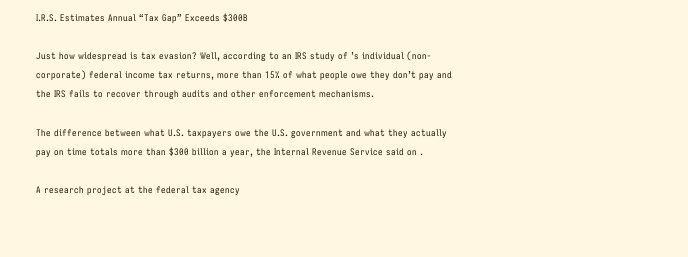I.R.S. Estimates Annual “Tax Gap” Exceeds $300B

Just how widespread is tax evasion? Well, according to an IRS study of ’s individual (non-corporate) federal income tax returns, more than 15% of what people owe they don’t pay and the IRS fails to recover through audits and other enforcement mechanisms.

The difference between what U.S. taxpayers owe the U.S. government and what they actually pay on time totals more than $300 billion a year, the Internal Revenue Service said on .

A research project at the federal tax agency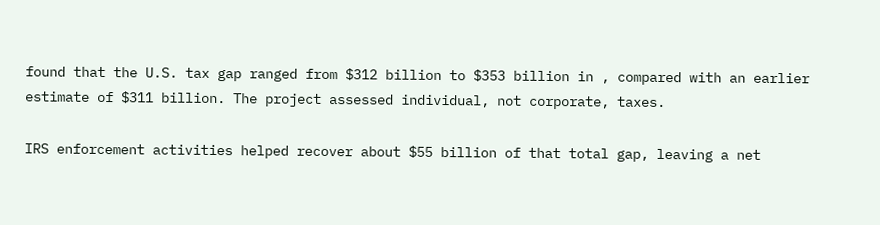found that the U.S. tax gap ranged from $312 billion to $353 billion in , compared with an earlier estimate of $311 billion. The project assessed individual, not corporate, taxes.

IRS enforcement activities helped recover about $55 billion of that total gap, leaving a net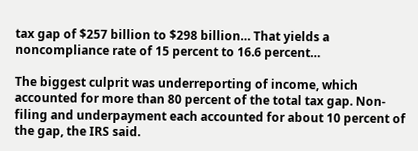tax gap of $257 billion to $298 billion… That yields a noncompliance rate of 15 percent to 16.6 percent…

The biggest culprit was underreporting of income, which accounted for more than 80 percent of the total tax gap. Non-filing and underpayment each accounted for about 10 percent of the gap, the IRS said.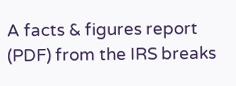A facts & figures report (PDF) from the IRS breaks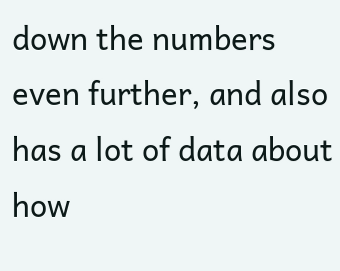down the numbers even further, and also has a lot of data about how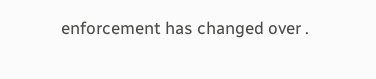enforcement has changed over .